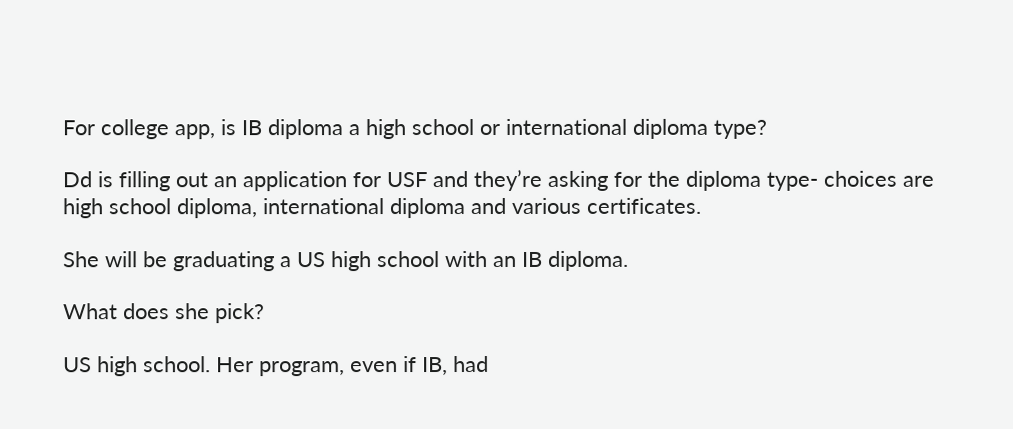For college app, is IB diploma a high school or international diploma type?

Dd is filling out an application for USF and they’re asking for the diploma type- choices are high school diploma, international diploma and various certificates.

She will be graduating a US high school with an IB diploma.

What does she pick?

US high school. Her program, even if IB, had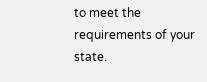to meet the requirements of your state.